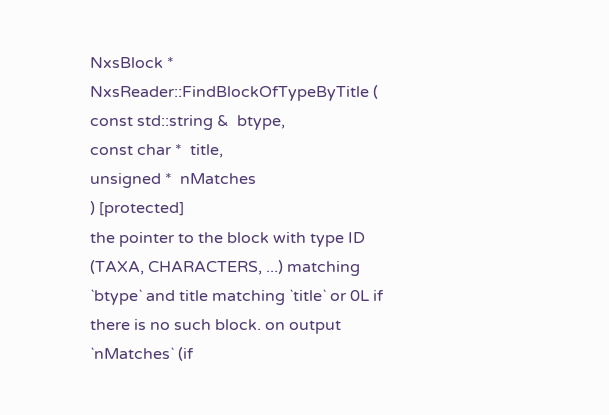NxsBlock * NxsReader::FindBlockOfTypeByTitle ( const std::string &  btype,
const char *  title,
unsigned *  nMatches
) [protected]
the pointer to the block with type ID (TAXA, CHARACTERS, ...) matching `btype` and title matching `title` or 0L if there is no such block. on output `nMatches` (if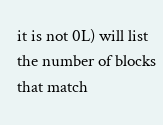it is not 0L) will list the number of blocks that match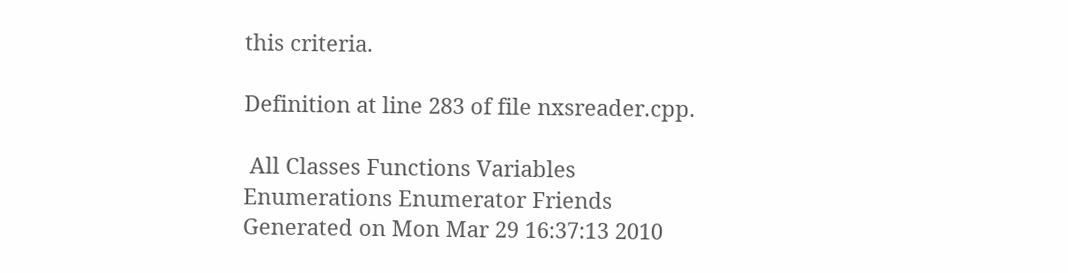this criteria.

Definition at line 283 of file nxsreader.cpp.

 All Classes Functions Variables Enumerations Enumerator Friends
Generated on Mon Mar 29 16:37:13 2010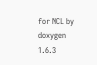for NCL by  doxygen 1.6.3